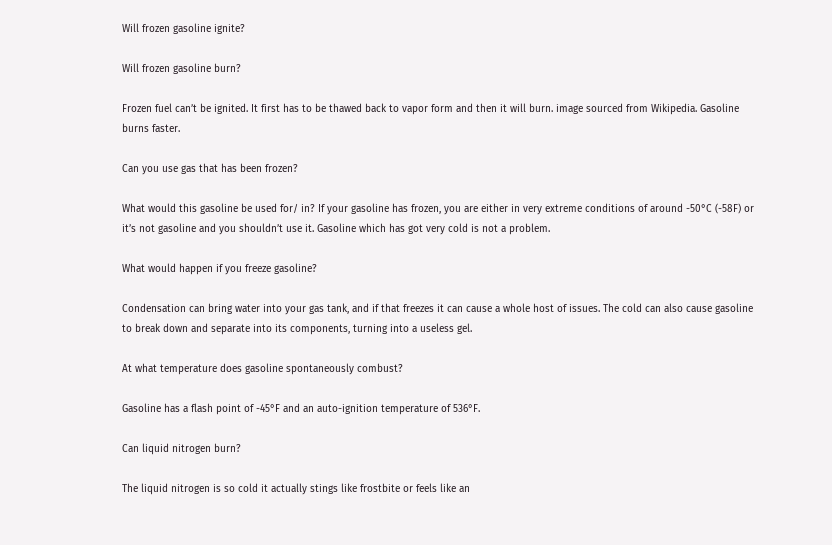Will frozen gasoline ignite?

Will frozen gasoline burn?

Frozen fuel can’t be ignited. It first has to be thawed back to vapor form and then it will burn. image sourced from Wikipedia. Gasoline burns faster.

Can you use gas that has been frozen?

What would this gasoline be used for/ in? If your gasoline has frozen, you are either in very extreme conditions of around -50°C (-58F) or it’s not gasoline and you shouldn’t use it. Gasoline which has got very cold is not a problem.

What would happen if you freeze gasoline?

Condensation can bring water into your gas tank, and if that freezes it can cause a whole host of issues. The cold can also cause gasoline to break down and separate into its components, turning into a useless gel.

At what temperature does gasoline spontaneously combust?

Gasoline has a flash point of -45°F and an auto-ignition temperature of 536°F.

Can liquid nitrogen burn?

The liquid nitrogen is so cold it actually stings like frostbite or feels like an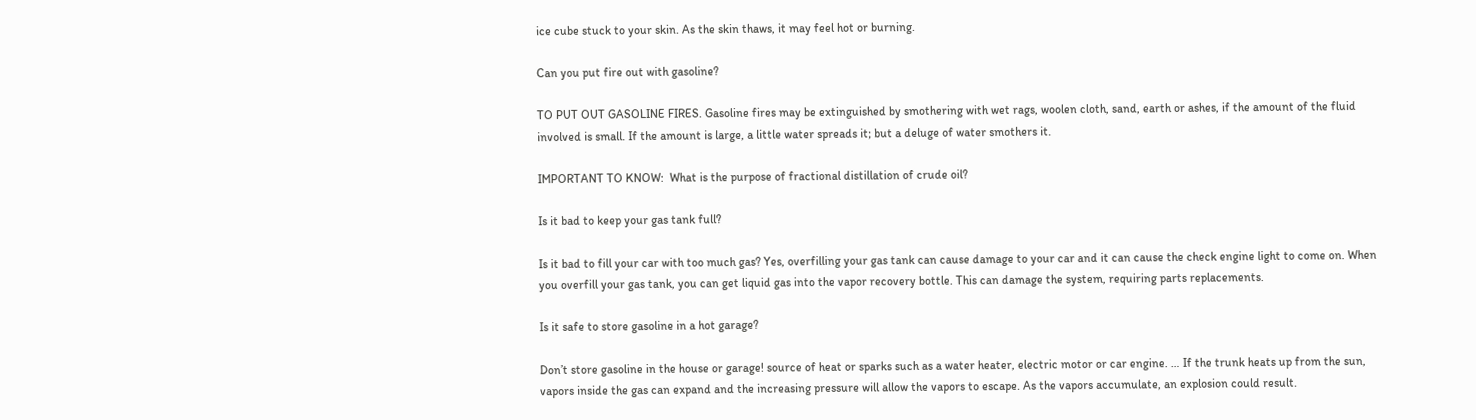ice cube stuck to your skin. As the skin thaws, it may feel hot or burning.

Can you put fire out with gasoline?

TO PUT OUT GASOLINE FIRES. Gasoline fires may be extinguished by smothering with wet rags, woolen cloth, sand, earth or ashes, if the amount of the fluid involved is small. If the amount is large, a little water spreads it; but a deluge of water smothers it.

IMPORTANT TO KNOW:  What is the purpose of fractional distillation of crude oil?

Is it bad to keep your gas tank full?

Is it bad to fill your car with too much gas? Yes, overfilling your gas tank can cause damage to your car and it can cause the check engine light to come on. When you overfill your gas tank, you can get liquid gas into the vapor recovery bottle. This can damage the system, requiring parts replacements.

Is it safe to store gasoline in a hot garage?

Don’t store gasoline in the house or garage! source of heat or sparks such as a water heater, electric motor or car engine. … If the trunk heats up from the sun, vapors inside the gas can expand and the increasing pressure will allow the vapors to escape. As the vapors accumulate, an explosion could result.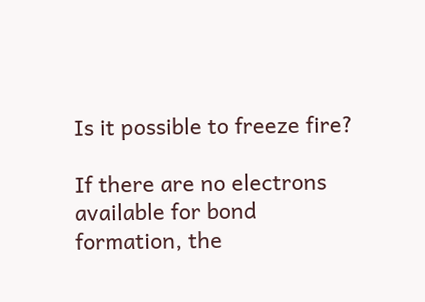Is it possible to freeze fire?

If there are no electrons available for bond formation, the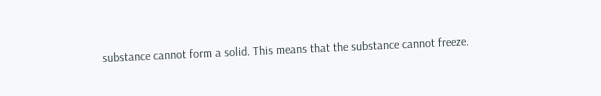substance cannot form a solid. This means that the substance cannot freeze.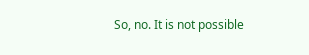So, no. It is not possible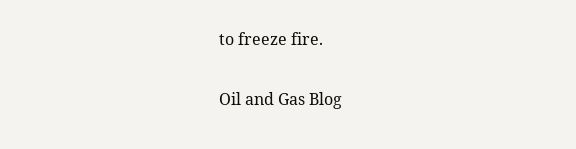to freeze fire.

Oil and Gas Blog